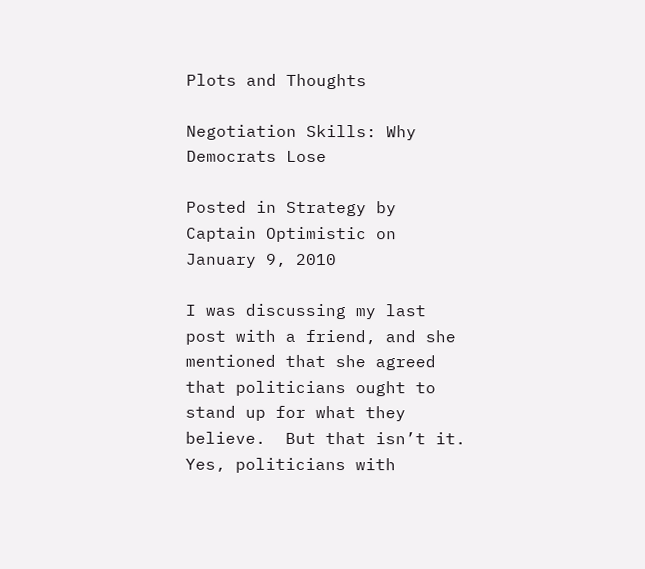Plots and Thoughts

Negotiation Skills: Why Democrats Lose

Posted in Strategy by Captain Optimistic on January 9, 2010

I was discussing my last post with a friend, and she mentioned that she agreed that politicians ought to stand up for what they believe.  But that isn’t it.  Yes, politicians with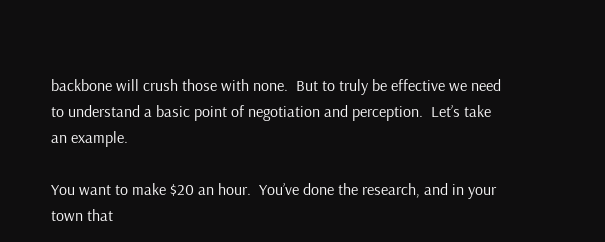backbone will crush those with none.  But to truly be effective we need to understand a basic point of negotiation and perception.  Let’s take an example.

You want to make $20 an hour.  You’ve done the research, and in your town that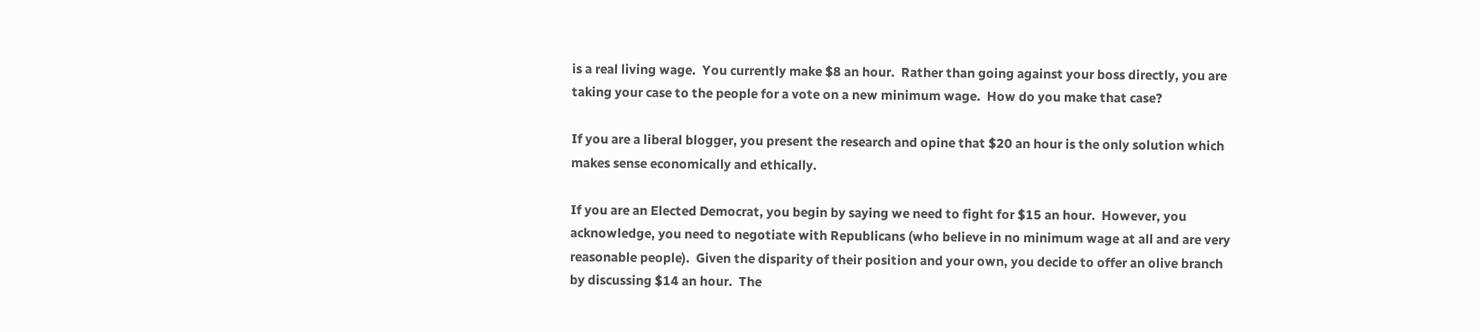is a real living wage.  You currently make $8 an hour.  Rather than going against your boss directly, you are taking your case to the people for a vote on a new minimum wage.  How do you make that case?

If you are a liberal blogger, you present the research and opine that $20 an hour is the only solution which makes sense economically and ethically.

If you are an Elected Democrat, you begin by saying we need to fight for $15 an hour.  However, you acknowledge, you need to negotiate with Republicans (who believe in no minimum wage at all and are very reasonable people).  Given the disparity of their position and your own, you decide to offer an olive branch by discussing $14 an hour.  The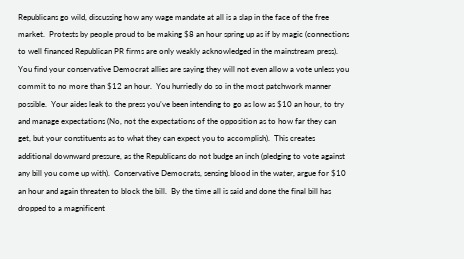Republicans go wild, discussing how any wage mandate at all is a slap in the face of the free market.  Protests by people proud to be making $8 an hour spring up as if by magic (connections to well financed Republican PR firms are only weakly acknowledged in the mainstream press).  You find your conservative Democrat allies are saying they will not even allow a vote unless you commit to no more than $12 an hour.  You hurriedly do so in the most patchwork manner possible.  Your aides leak to the press you’ve been intending to go as low as $10 an hour, to try and manage expectations (No, not the expectations of the opposition as to how far they can get, but your constituents as to what they can expect you to accomplish).  This creates additional downward pressure, as the Republicans do not budge an inch (pledging to vote against any bill you come up with).  Conservative Democrats, sensing blood in the water, argue for $10 an hour and again threaten to block the bill.  By the time all is said and done the final bill has dropped to a magnificent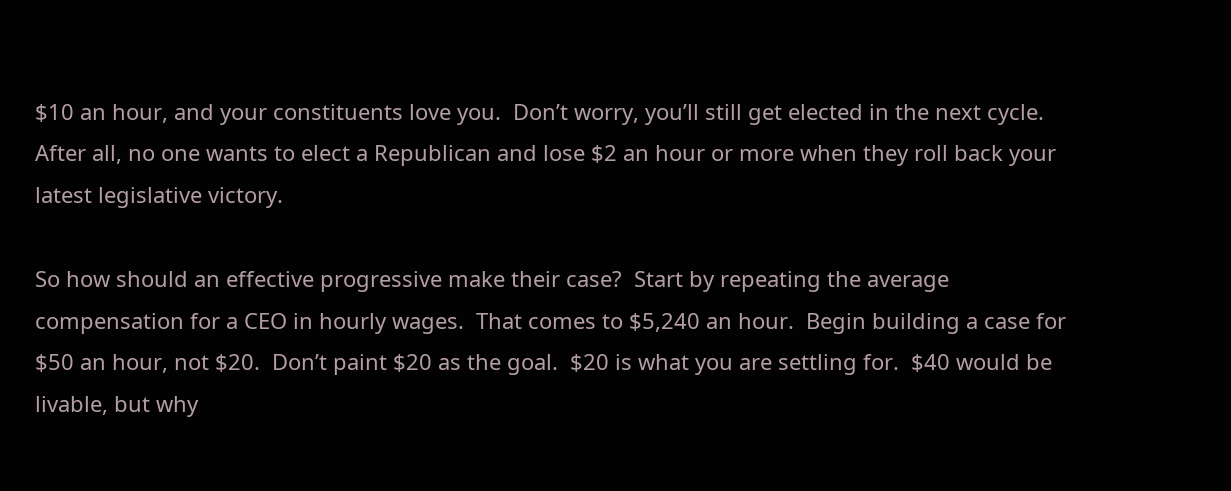$10 an hour, and your constituents love you.  Don’t worry, you’ll still get elected in the next cycle.  After all, no one wants to elect a Republican and lose $2 an hour or more when they roll back your latest legislative victory.

So how should an effective progressive make their case?  Start by repeating the average compensation for a CEO in hourly wages.  That comes to $5,240 an hour.  Begin building a case for $50 an hour, not $20.  Don’t paint $20 as the goal.  $20 is what you are settling for.  $40 would be livable, but why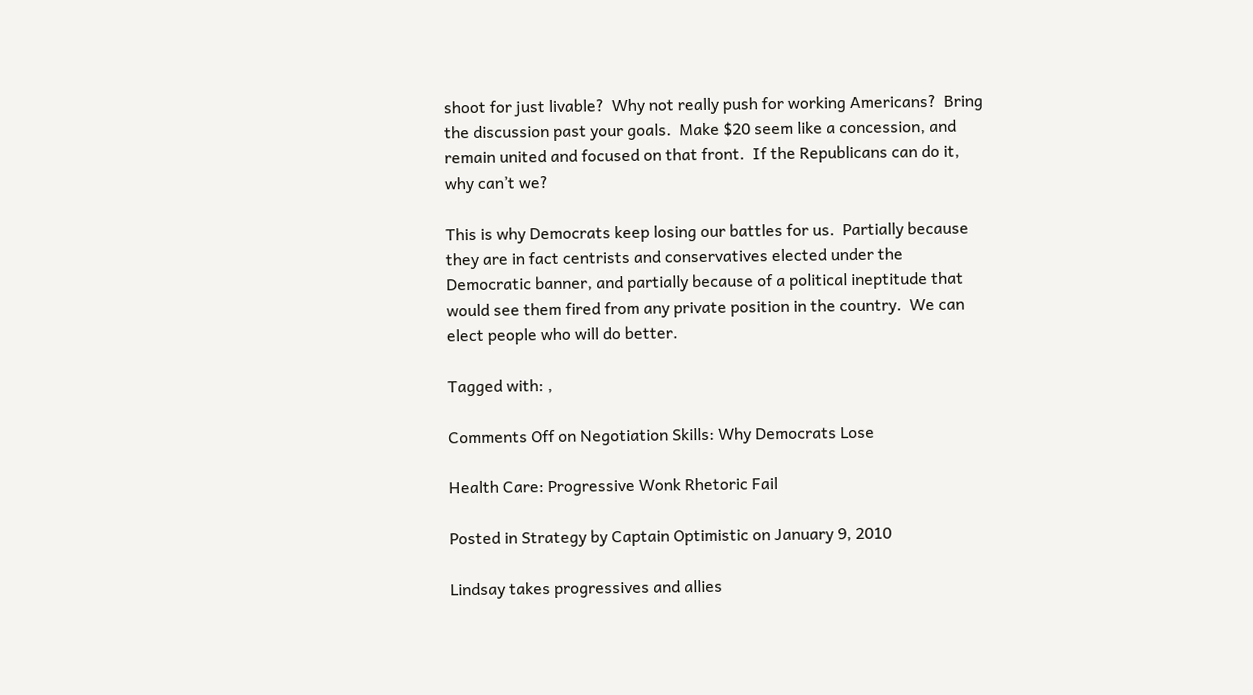shoot for just livable?  Why not really push for working Americans?  Bring the discussion past your goals.  Make $20 seem like a concession, and remain united and focused on that front.  If the Republicans can do it, why can’t we?

This is why Democrats keep losing our battles for us.  Partially because they are in fact centrists and conservatives elected under the Democratic banner, and partially because of a political ineptitude that would see them fired from any private position in the country.  We can elect people who will do better.

Tagged with: ,

Comments Off on Negotiation Skills: Why Democrats Lose

Health Care: Progressive Wonk Rhetoric Fail

Posted in Strategy by Captain Optimistic on January 9, 2010

Lindsay takes progressives and allies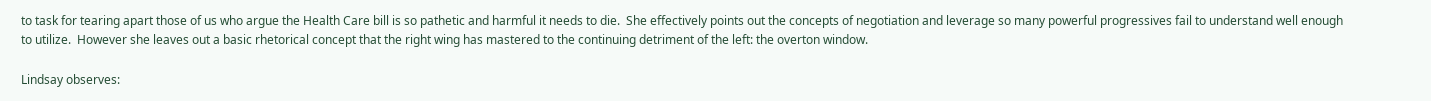to task for tearing apart those of us who argue the Health Care bill is so pathetic and harmful it needs to die.  She effectively points out the concepts of negotiation and leverage so many powerful progressives fail to understand well enough to utilize.  However she leaves out a basic rhetorical concept that the right wing has mastered to the continuing detriment of the left: the overton window.

Lindsay observes: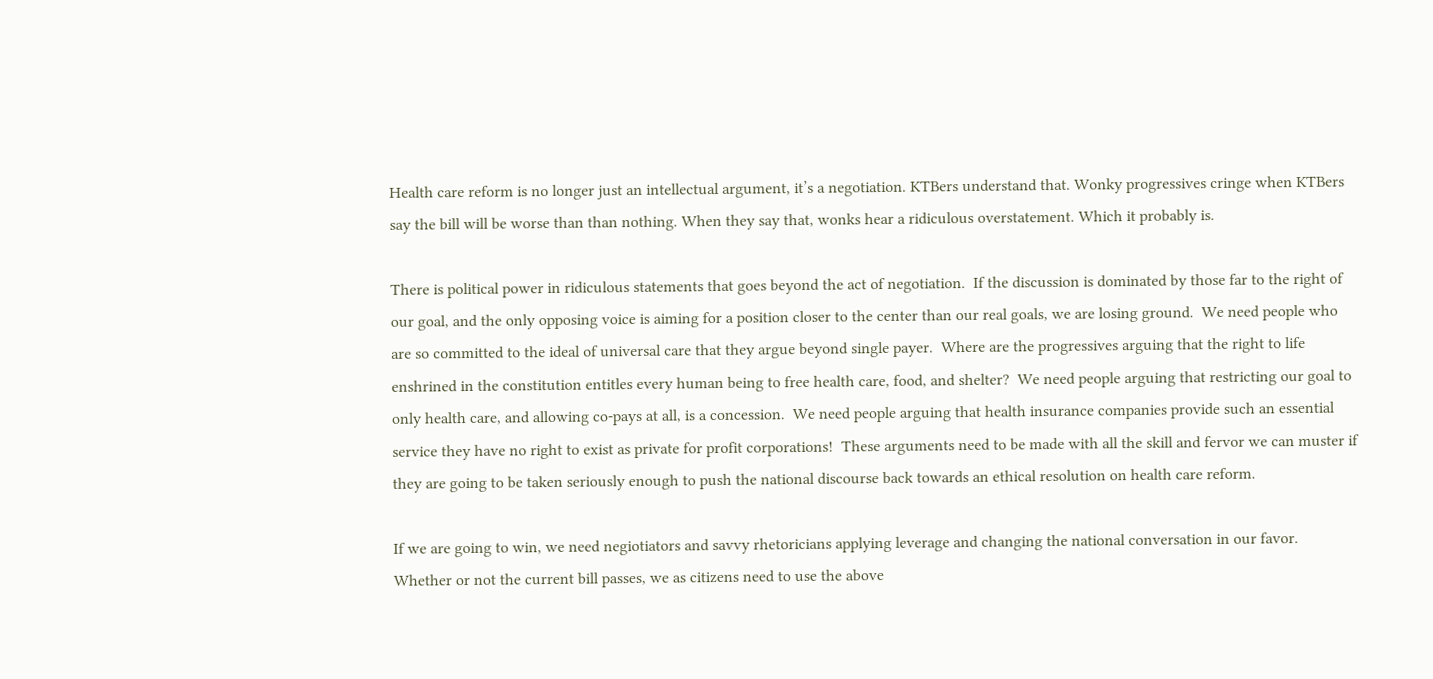Health care reform is no longer just an intellectual argument, it’s a negotiation. KTBers understand that. Wonky progressives cringe when KTBers say the bill will be worse than than nothing. When they say that, wonks hear a ridiculous overstatement. Which it probably is.

There is political power in ridiculous statements that goes beyond the act of negotiation.  If the discussion is dominated by those far to the right of our goal, and the only opposing voice is aiming for a position closer to the center than our real goals, we are losing ground.  We need people who are so committed to the ideal of universal care that they argue beyond single payer.  Where are the progressives arguing that the right to life enshrined in the constitution entitles every human being to free health care, food, and shelter?  We need people arguing that restricting our goal to only health care, and allowing co-pays at all, is a concession.  We need people arguing that health insurance companies provide such an essential service they have no right to exist as private for profit corporations!  These arguments need to be made with all the skill and fervor we can muster if they are going to be taken seriously enough to push the national discourse back towards an ethical resolution on health care reform.

If we are going to win, we need negiotiators and savvy rhetoricians applying leverage and changing the national conversation in our favor.  Whether or not the current bill passes, we as citizens need to use the above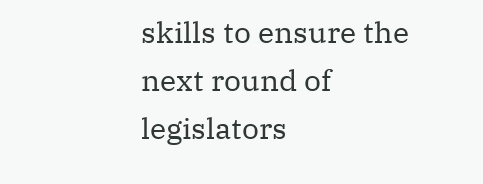skills to ensure the next round of legislators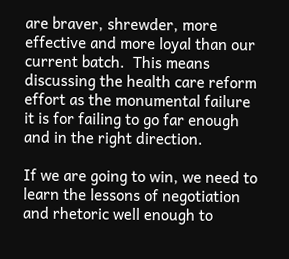are braver, shrewder, more effective and more loyal than our current batch.  This means discussing the health care reform effort as the monumental failure it is for failing to go far enough and in the right direction.

If we are going to win, we need to learn the lessons of negotiation and rhetoric well enough to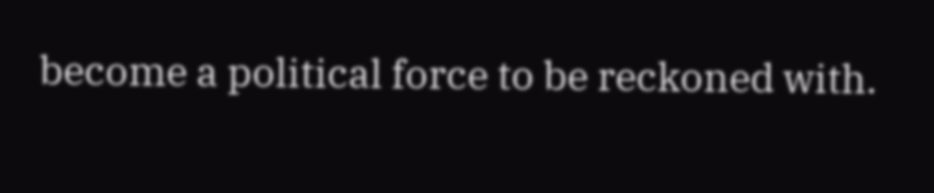become a political force to be reckoned with.